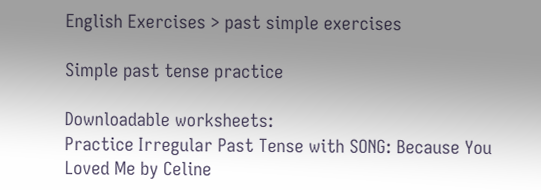English Exercises > past simple exercises

Simple past tense practice

Downloadable worksheets:
Practice Irregular Past Tense with SONG: Because You Loved Me by Celine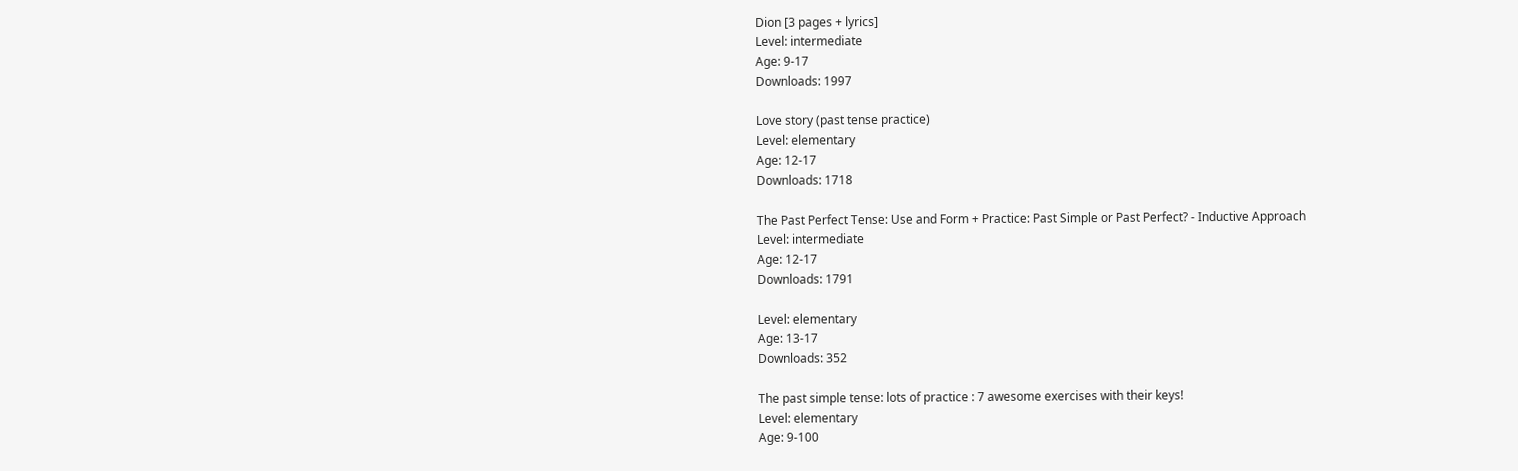Dion [3 pages + lyrics]
Level: intermediate
Age: 9-17
Downloads: 1997

Love story (past tense practice)
Level: elementary
Age: 12-17
Downloads: 1718

The Past Perfect Tense: Use and Form + Practice: Past Simple or Past Perfect? - Inductive Approach
Level: intermediate
Age: 12-17
Downloads: 1791

Level: elementary
Age: 13-17
Downloads: 352

The past simple tense: lots of practice : 7 awesome exercises with their keys!
Level: elementary
Age: 9-100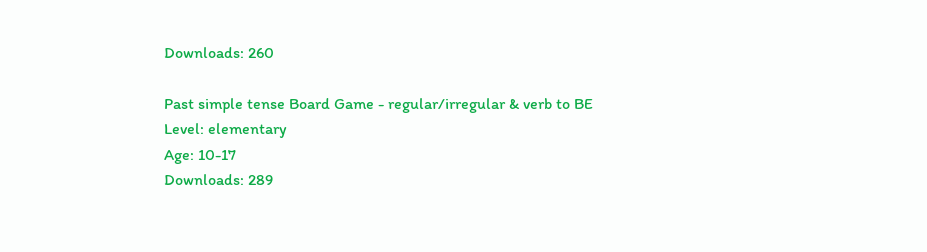Downloads: 260

Past simple tense Board Game - regular/irregular & verb to BE
Level: elementary
Age: 10-17
Downloads: 289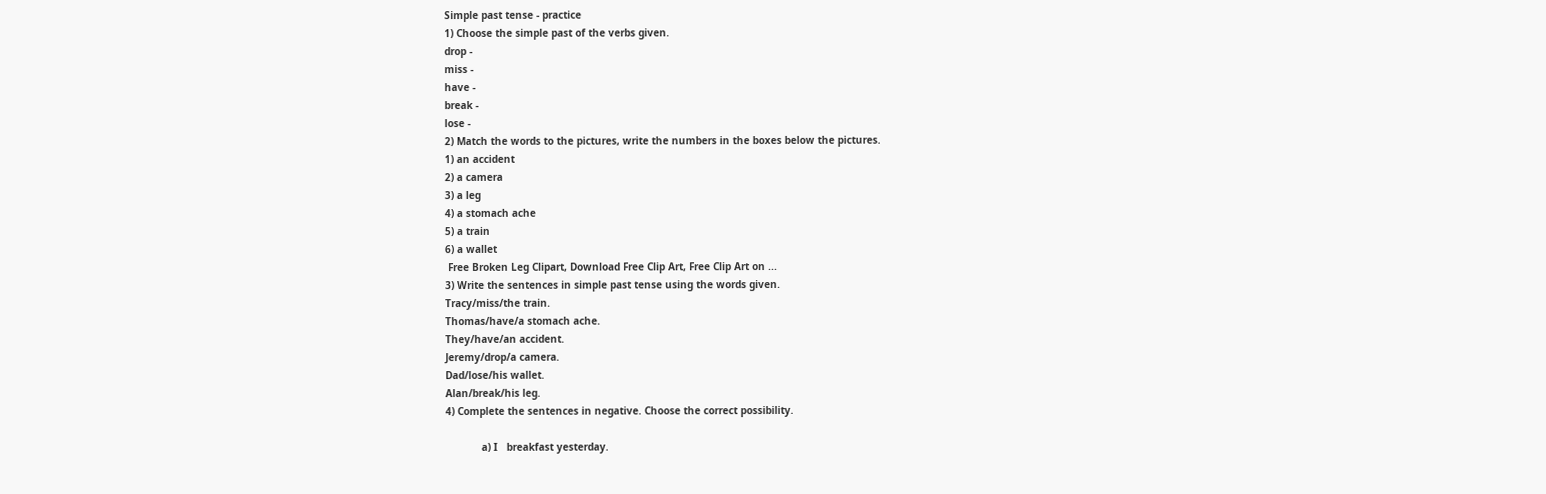Simple past tense - practice
1) Choose the simple past of the verbs given.
drop -
miss -
have -
break -
lose -
2) Match the words to the pictures, write the numbers in the boxes below the pictures.
1) an accident
2) a camera
3) a leg
4) a stomach ache
5) a train
6) a wallet
 Free Broken Leg Clipart, Download Free Clip Art, Free Clip Art on ...
3) Write the sentences in simple past tense using the words given.
Tracy/miss/the train.
Thomas/have/a stomach ache.
They/have/an accident.
Jeremy/drop/a camera.
Dad/lose/his wallet.
Alan/break/his leg.
4) Complete the sentences in negative. Choose the correct possibility.

            a) I   breakfast yesterday.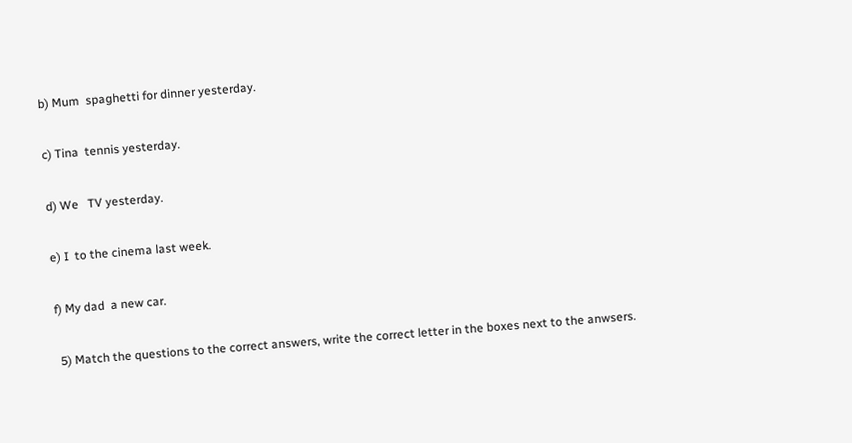b) Mum  spaghetti for dinner yesterday.

c) Tina  tennis yesterday.

d) We   TV yesterday.

e) I  to the cinema last week.

f) My dad  a new car.

 5) Match the questions to the correct answers, write the correct letter in the boxes next to the anwsers.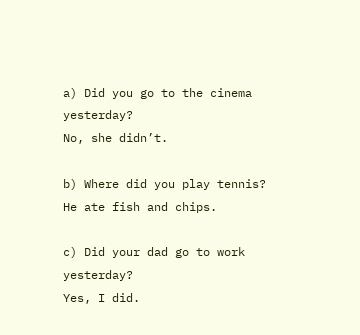a) Did you go to the cinema yesterday?                            No, she didn’t.

b) Where did you play tennis?                                  He ate fish and chips.

c) Did your dad go to work yesterday?                      Yes, I did.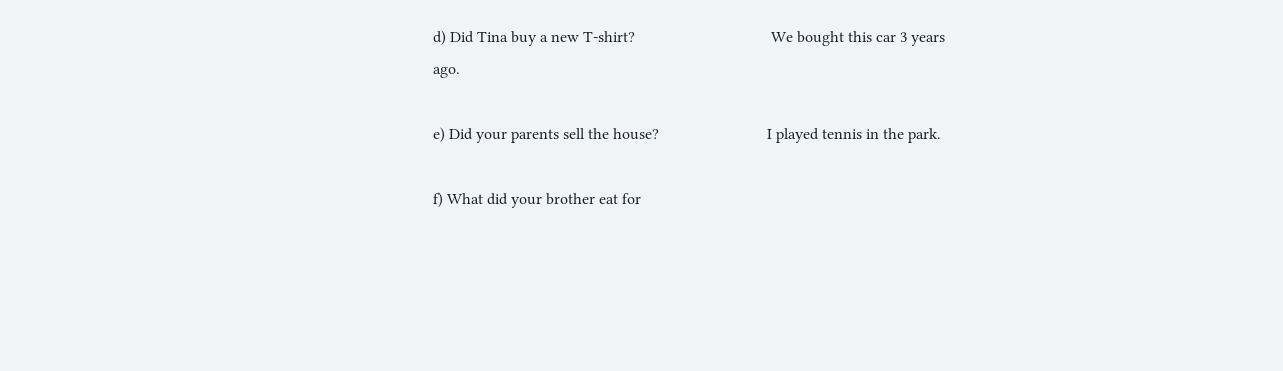d) Did Tina buy a new T-shirt?                                  We bought this car 3 years ago.

e) Did your parents sell the house?                           I played tennis in the park.

f) What did your brother eat for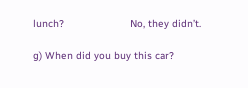lunch?                      No, they didn’t.

g) When did you buy this car?